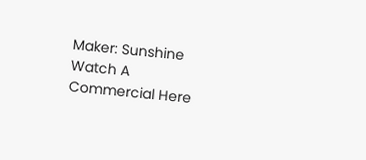Maker: Sunshine
Watch A Commercial Here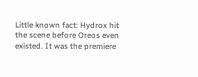Little known fact: Hydrox hit the scene before Oreos even existed. It was the premiere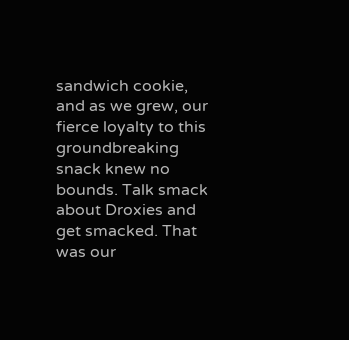sandwich cookie, and as we grew, our fierce loyalty to this groundbreaking snack knew no bounds. Talk smack about Droxies and get smacked. That was our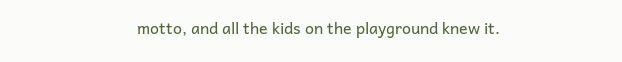motto, and all the kids on the playground knew it.